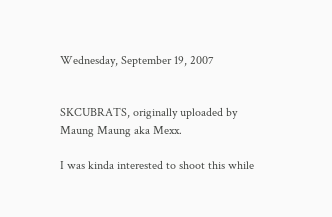Wednesday, September 19, 2007


SKCUBRATS, originally uploaded by Maung Maung aka Mexx.

I was kinda interested to shoot this while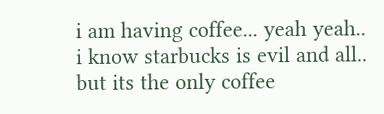i am having coffee... yeah yeah.. i know starbucks is evil and all.. but its the only coffee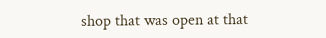shop that was open at that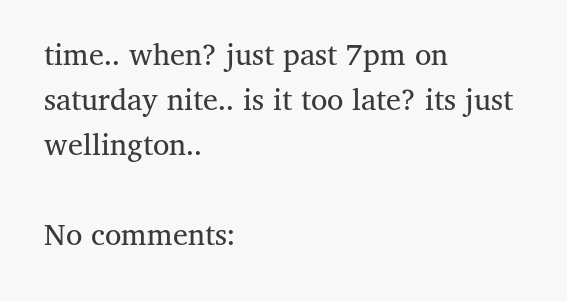time.. when? just past 7pm on saturday nite.. is it too late? its just wellington..

No comments: